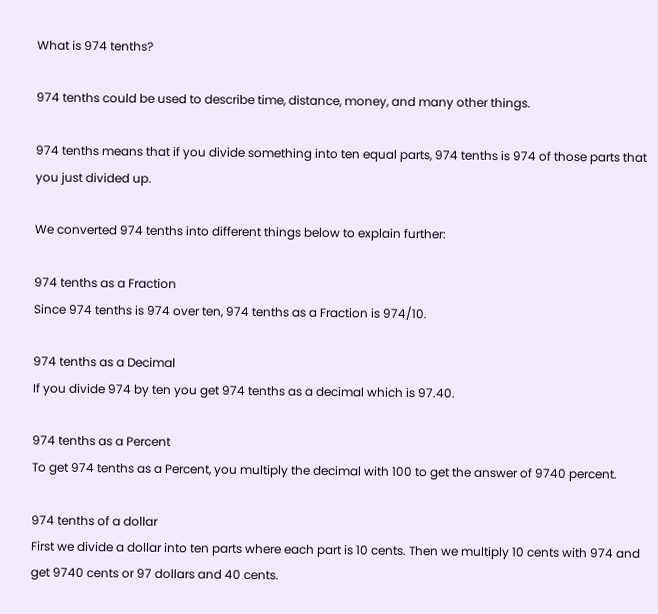What is 974 tenths?

974 tenths could be used to describe time, distance, money, and many other things.

974 tenths means that if you divide something into ten equal parts, 974 tenths is 974 of those parts that you just divided up.

We converted 974 tenths into different things below to explain further:

974 tenths as a Fraction
Since 974 tenths is 974 over ten, 974 tenths as a Fraction is 974/10.

974 tenths as a Decimal
If you divide 974 by ten you get 974 tenths as a decimal which is 97.40.

974 tenths as a Percent
To get 974 tenths as a Percent, you multiply the decimal with 100 to get the answer of 9740 percent.

974 tenths of a dollar
First we divide a dollar into ten parts where each part is 10 cents. Then we multiply 10 cents with 974 and get 9740 cents or 97 dollars and 40 cents.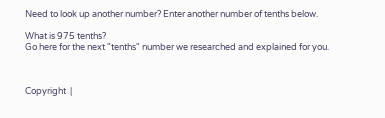Need to look up another number? Enter another number of tenths below.

What is 975 tenths?
Go here for the next "tenths" number we researched and explained for you.



Copyright  |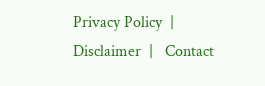Privacy Policy  |   Disclaimer  |   Contact